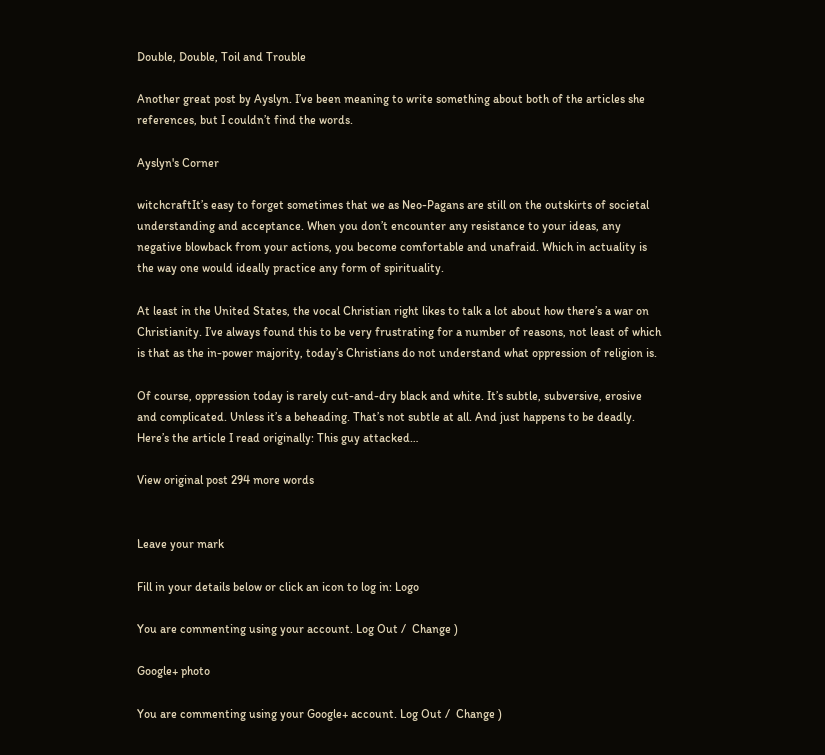Double, Double, Toil and Trouble

Another great post by Ayslyn. I’ve been meaning to write something about both of the articles she references, but I couldn’t find the words.

Ayslyn's Corner

witchcraftIt’s easy to forget sometimes that we as Neo-Pagans are still on the outskirts of societal understanding and acceptance. When you don’t encounter any resistance to your ideas, any negative blowback from your actions, you become comfortable and unafraid. Which in actuality is the way one would ideally practice any form of spirituality.

At least in the United States, the vocal Christian right likes to talk a lot about how there’s a war on Christianity. I’ve always found this to be very frustrating for a number of reasons, not least of which is that as the in-power majority, today’s Christians do not understand what oppression of religion is.

Of course, oppression today is rarely cut-and-dry black and white. It’s subtle, subversive, erosive and complicated. Unless it’s a beheading. That’s not subtle at all. And just happens to be deadly. Here’s the article I read originally: This guy attacked…

View original post 294 more words


Leave your mark

Fill in your details below or click an icon to log in: Logo

You are commenting using your account. Log Out /  Change )

Google+ photo

You are commenting using your Google+ account. Log Out /  Change )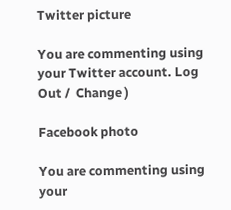Twitter picture

You are commenting using your Twitter account. Log Out /  Change )

Facebook photo

You are commenting using your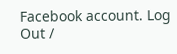Facebook account. Log Out /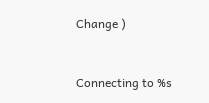Change )


Connecting to %s